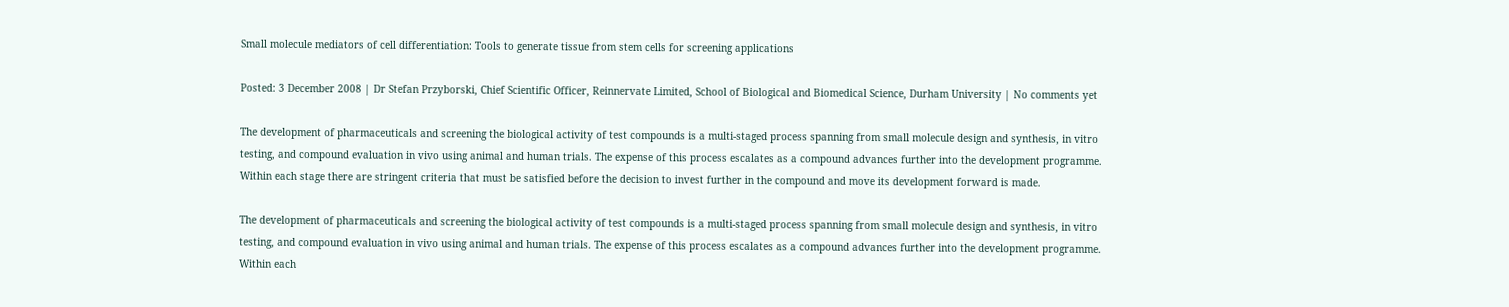Small molecule mediators of cell differentiation: Tools to generate tissue from stem cells for screening applications

Posted: 3 December 2008 | Dr Stefan Przyborski, Chief Scientific Officer, Reinnervate Limited, School of Biological and Biomedical Science, Durham University | No comments yet

The development of pharmaceuticals and screening the biological activity of test compounds is a multi-staged process spanning from small molecule design and synthesis, in vitro testing, and compound evaluation in vivo using animal and human trials. The expense of this process escalates as a compound advances further into the development programme. Within each stage there are stringent criteria that must be satisfied before the decision to invest further in the compound and move its development forward is made.

The development of pharmaceuticals and screening the biological activity of test compounds is a multi-staged process spanning from small molecule design and synthesis, in vitro testing, and compound evaluation in vivo using animal and human trials. The expense of this process escalates as a compound advances further into the development programme. Within each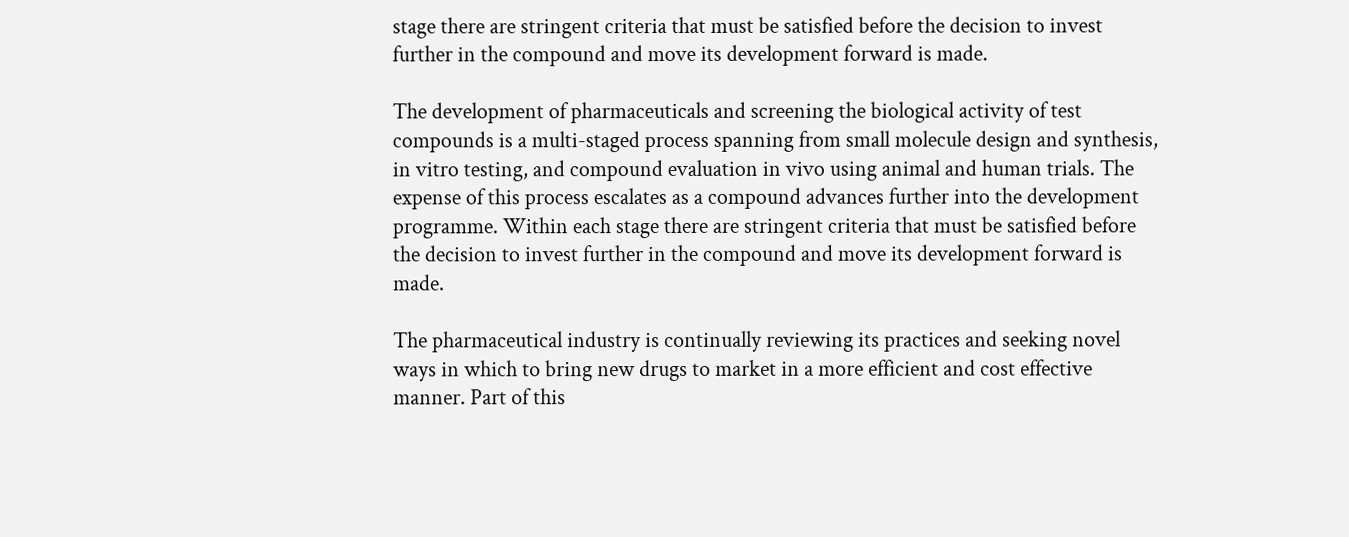stage there are stringent criteria that must be satisfied before the decision to invest further in the compound and move its development forward is made.

The development of pharmaceuticals and screening the biological activity of test compounds is a multi-staged process spanning from small molecule design and synthesis, in vitro testing, and compound evaluation in vivo using animal and human trials. The expense of this process escalates as a compound advances further into the development programme. Within each stage there are stringent criteria that must be satisfied before the decision to invest further in the compound and move its development forward is made.

The pharmaceutical industry is continually reviewing its practices and seeking novel ways in which to bring new drugs to market in a more efficient and cost effective manner. Part of this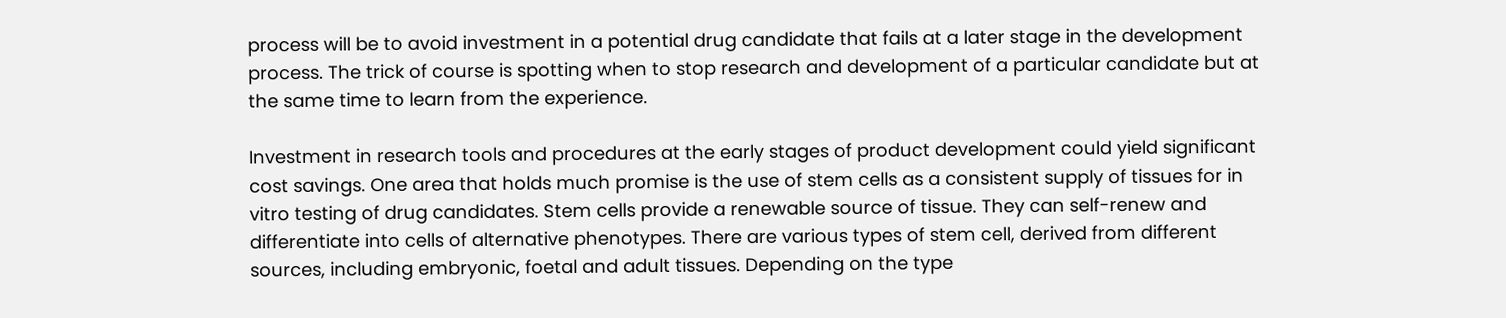process will be to avoid investment in a potential drug candidate that fails at a later stage in the development process. The trick of course is spotting when to stop research and development of a particular candidate but at the same time to learn from the experience.

Investment in research tools and procedures at the early stages of product development could yield significant cost savings. One area that holds much promise is the use of stem cells as a consistent supply of tissues for in vitro testing of drug candidates. Stem cells provide a renewable source of tissue. They can self-renew and differentiate into cells of alternative phenotypes. There are various types of stem cell, derived from different sources, including embryonic, foetal and adult tissues. Depending on the type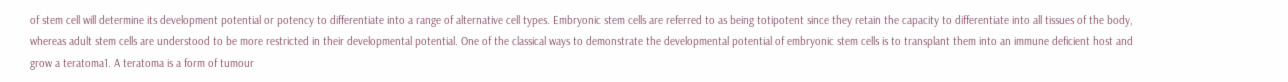of stem cell will determine its development potential or potency to differentiate into a range of alternative cell types. Embryonic stem cells are referred to as being totipotent since they retain the capacity to differentiate into all tissues of the body, whereas adult stem cells are understood to be more restricted in their developmental potential. One of the classical ways to demonstrate the developmental potential of embryonic stem cells is to transplant them into an immune deficient host and grow a teratoma1. A teratoma is a form of tumour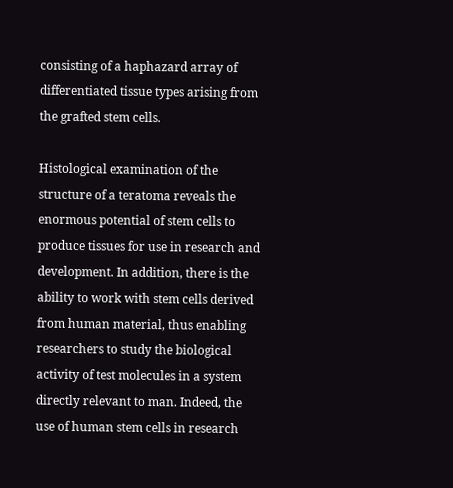consisting of a haphazard array of differentiated tissue types arising from the grafted stem cells.

Histological examination of the structure of a teratoma reveals the enormous potential of stem cells to produce tissues for use in research and development. In addition, there is the ability to work with stem cells derived from human material, thus enabling researchers to study the biological activity of test molecules in a system directly relevant to man. Indeed, the use of human stem cells in research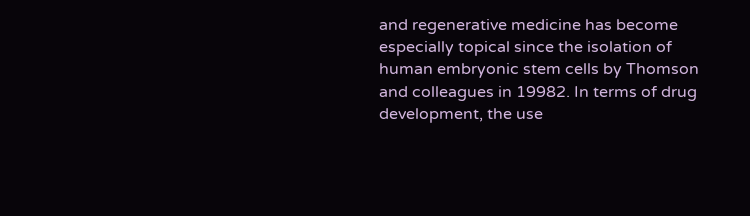and regenerative medicine has become especially topical since the isolation of human embryonic stem cells by Thomson and colleagues in 19982. In terms of drug development, the use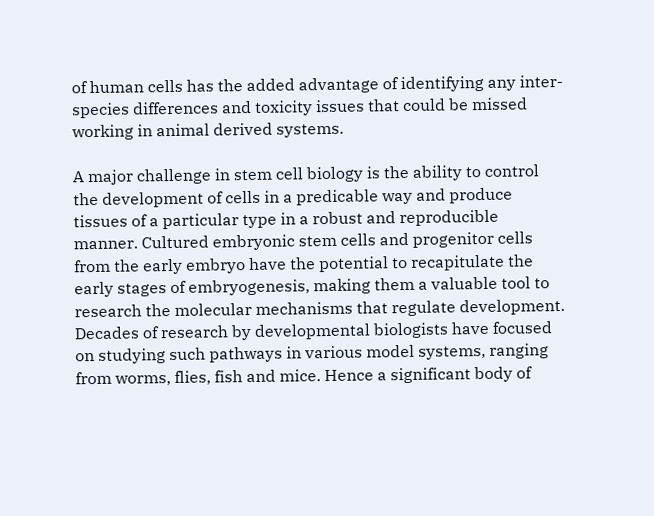of human cells has the added advantage of identifying any inter-species differences and toxicity issues that could be missed working in animal derived systems.

A major challenge in stem cell biology is the ability to control the development of cells in a predicable way and produce tissues of a particular type in a robust and reproducible manner. Cultured embryonic stem cells and progenitor cells from the early embryo have the potential to recapitulate the early stages of embryogenesis, making them a valuable tool to research the molecular mechanisms that regulate development. Decades of research by developmental biologists have focused on studying such pathways in various model systems, ranging from worms, flies, fish and mice. Hence a significant body of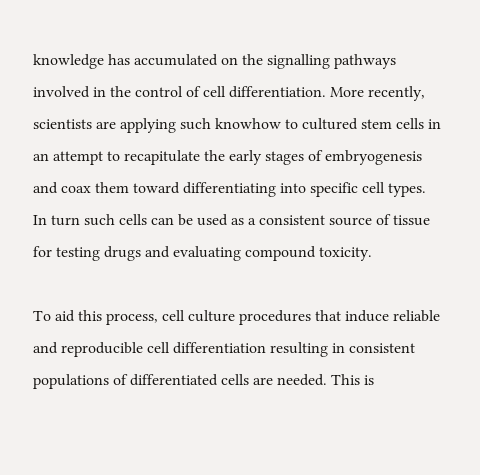knowledge has accumulated on the signalling pathways involved in the control of cell differentiation. More recently, scientists are applying such knowhow to cultured stem cells in an attempt to recapitulate the early stages of embryogenesis and coax them toward differentiating into specific cell types. In turn such cells can be used as a consistent source of tissue for testing drugs and evaluating compound toxicity.

To aid this process, cell culture procedures that induce reliable and reproducible cell differentiation resulting in consistent populations of differentiated cells are needed. This is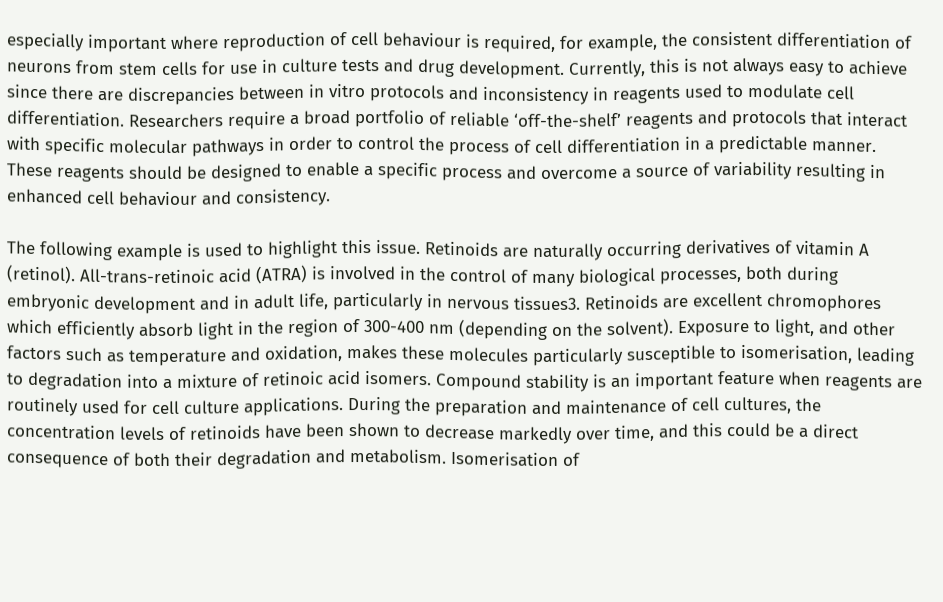especially important where reproduction of cell behaviour is required, for example, the consistent differentiation of neurons from stem cells for use in culture tests and drug development. Currently, this is not always easy to achieve since there are discrepancies between in vitro protocols and inconsistency in reagents used to modulate cell differentiation. Researchers require a broad portfolio of reliable ‘off-the-shelf’ reagents and protocols that interact with specific molecular pathways in order to control the process of cell differentiation in a predictable manner. These reagents should be designed to enable a specific process and overcome a source of variability resulting in enhanced cell behaviour and consistency.

The following example is used to highlight this issue. Retinoids are naturally occurring derivatives of vitamin A (retinol). All-trans-retinoic acid (ATRA) is involved in the control of many biological processes, both during embryonic development and in adult life, particularly in nervous tissues3. Retinoids are excellent chromophores which efficiently absorb light in the region of 300-400 nm (depending on the solvent). Exposure to light, and other factors such as temperature and oxidation, makes these molecules particularly susceptible to isomerisation, leading to degradation into a mixture of retinoic acid isomers. Compound stability is an important feature when reagents are routinely used for cell culture applications. During the preparation and maintenance of cell cultures, the concentration levels of retinoids have been shown to decrease markedly over time, and this could be a direct consequence of both their degradation and metabolism. Isomerisation of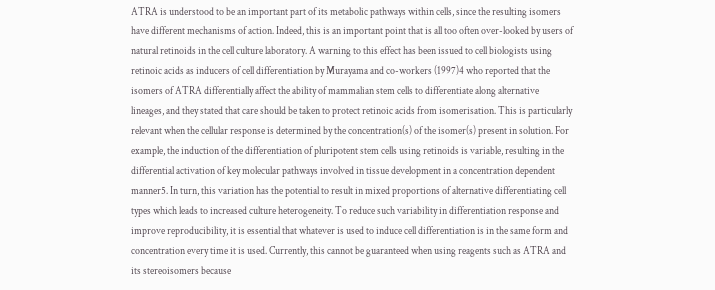ATRA is understood to be an important part of its metabolic pathways within cells, since the resulting isomers have different mechanisms of action. Indeed, this is an important point that is all too often over-looked by users of natural retinoids in the cell culture laboratory. A warning to this effect has been issued to cell biologists using retinoic acids as inducers of cell differentiation by Murayama and co-workers (1997)4 who reported that the isomers of ATRA differentially affect the ability of mammalian stem cells to differentiate along alternative lineages, and they stated that care should be taken to protect retinoic acids from isomerisation. This is particularly relevant when the cellular response is determined by the concentration(s) of the isomer(s) present in solution. For example, the induction of the differentiation of pluripotent stem cells using retinoids is variable, resulting in the differential activation of key molecular pathways involved in tissue development in a concentration dependent manner5. In turn, this variation has the potential to result in mixed proportions of alternative differentiating cell types which leads to increased culture heterogeneity. To reduce such variability in differentiation response and improve reproducibility, it is essential that whatever is used to induce cell differentiation is in the same form and concentration every time it is used. Currently, this cannot be guaranteed when using reagents such as ATRA and its stereoisomers because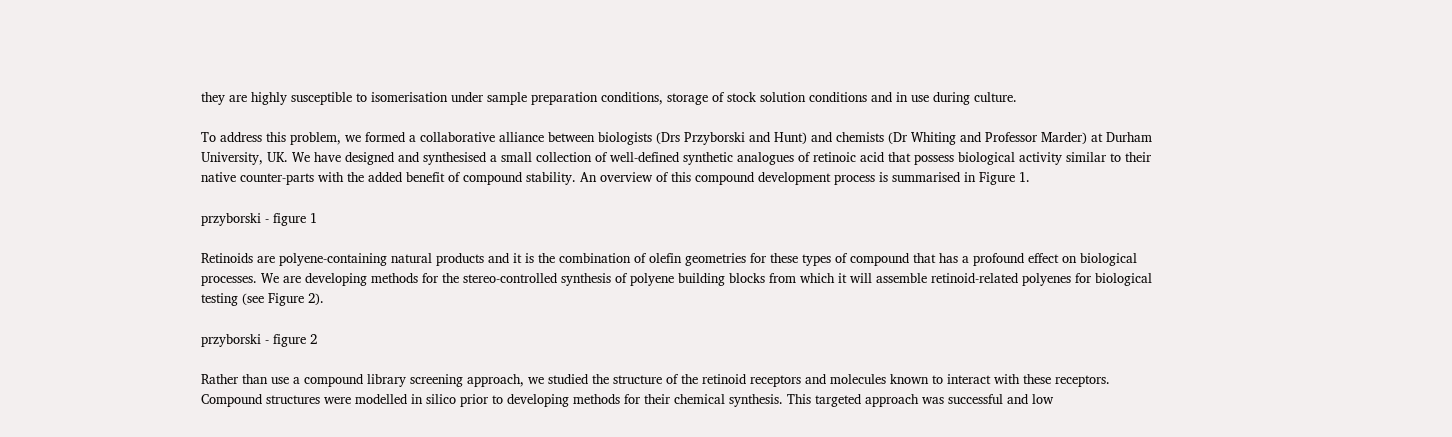they are highly susceptible to isomerisation under sample preparation conditions, storage of stock solution conditions and in use during culture.

To address this problem, we formed a collaborative alliance between biologists (Drs Przyborski and Hunt) and chemists (Dr Whiting and Professor Marder) at Durham University, UK. We have designed and synthesised a small collection of well-defined synthetic analogues of retinoic acid that possess biological activity similar to their native counter-parts with the added benefit of compound stability. An overview of this compound development process is summarised in Figure 1.

przyborski - figure 1

Retinoids are polyene-containing natural products and it is the combination of olefin geometries for these types of compound that has a profound effect on biological processes. We are developing methods for the stereo-controlled synthesis of polyene building blocks from which it will assemble retinoid-related polyenes for biological testing (see Figure 2).

przyborski - figure 2

Rather than use a compound library screening approach, we studied the structure of the retinoid receptors and molecules known to interact with these receptors. Compound structures were modelled in silico prior to developing methods for their chemical synthesis. This targeted approach was successful and low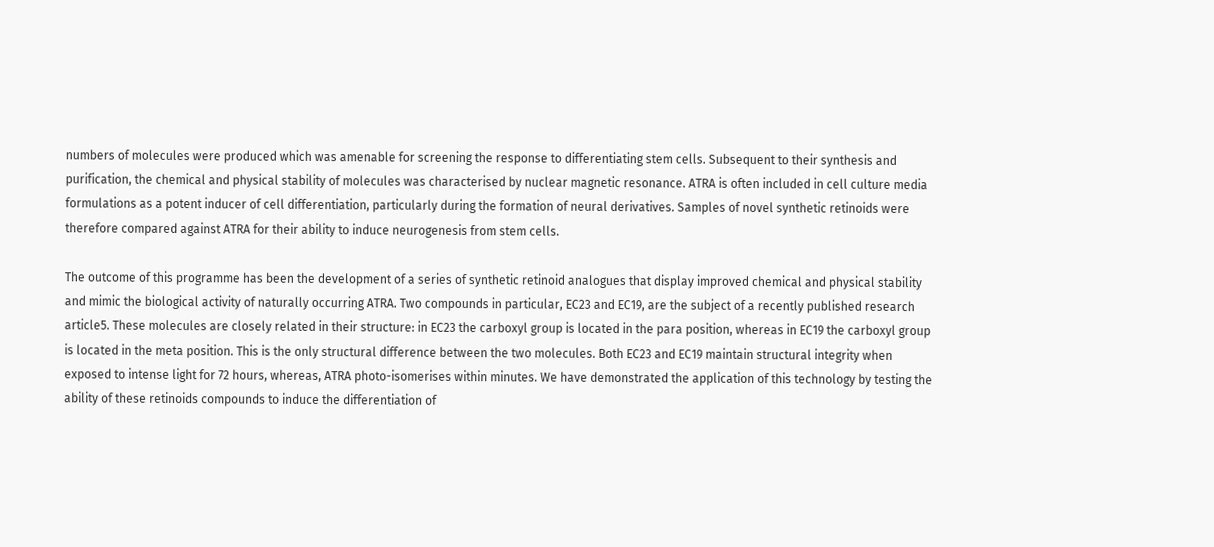numbers of molecules were produced which was amenable for screening the response to differentiating stem cells. Subsequent to their synthesis and purification, the chemical and physical stability of molecules was characterised by nuclear magnetic resonance. ATRA is often included in cell culture media formulations as a potent inducer of cell differentiation, particularly during the formation of neural derivatives. Samples of novel synthetic retinoids were therefore compared against ATRA for their ability to induce neurogenesis from stem cells.

The outcome of this programme has been the development of a series of synthetic retinoid analogues that display improved chemical and physical stability and mimic the biological activity of naturally occurring ATRA. Two compounds in particular, EC23 and EC19, are the subject of a recently published research article5. These molecules are closely related in their structure: in EC23 the carboxyl group is located in the para position, whereas in EC19 the carboxyl group is located in the meta position. This is the only structural difference between the two molecules. Both EC23 and EC19 maintain structural integrity when exposed to intense light for 72 hours, whereas, ATRA photo-isomerises within minutes. We have demonstrated the application of this technology by testing the ability of these retinoids compounds to induce the differentiation of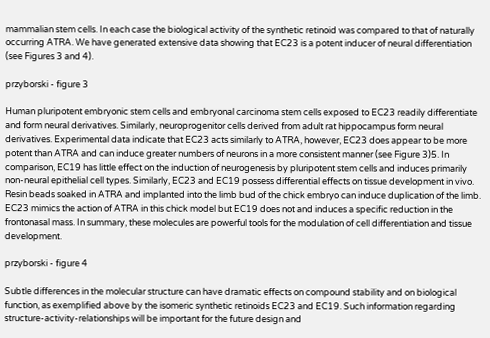mammalian stem cells. In each case the biological activity of the synthetic retinoid was compared to that of naturally occurring ATRA. We have generated extensive data showing that EC23 is a potent inducer of neural differentiation (see Figures 3 and 4).

przyborski - figure 3

Human pluripotent embryonic stem cells and embryonal carcinoma stem cells exposed to EC23 readily differentiate and form neural derivatives. Similarly, neuroprogenitor cells derived from adult rat hippocampus form neural derivatives. Experimental data indicate that EC23 acts similarly to ATRA, however, EC23 does appear to be more potent than ATRA and can induce greater numbers of neurons in a more consistent manner (see Figure 3)5. In comparison, EC19 has little effect on the induction of neurogenesis by pluripotent stem cells and induces primarily non-neural epithelial cell types. Similarly, EC23 and EC19 possess differential effects on tissue development in vivo. Resin beads soaked in ATRA and implanted into the limb bud of the chick embryo can induce duplication of the limb. EC23 mimics the action of ATRA in this chick model but EC19 does not and induces a specific reduction in the frontonasal mass. In summary, these molecules are powerful tools for the modulation of cell differentiation and tissue development.

przyborski - figure 4

Subtle differences in the molecular structure can have dramatic effects on compound stability and on biological function, as exemplified above by the isomeric synthetic retinoids EC23 and EC19. Such information regarding structure-activity-relationships will be important for the future design and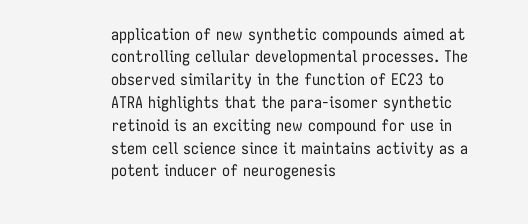application of new synthetic compounds aimed at controlling cellular developmental processes. The observed similarity in the function of EC23 to ATRA highlights that the para-isomer synthetic retinoid is an exciting new compound for use in stem cell science since it maintains activity as a potent inducer of neurogenesis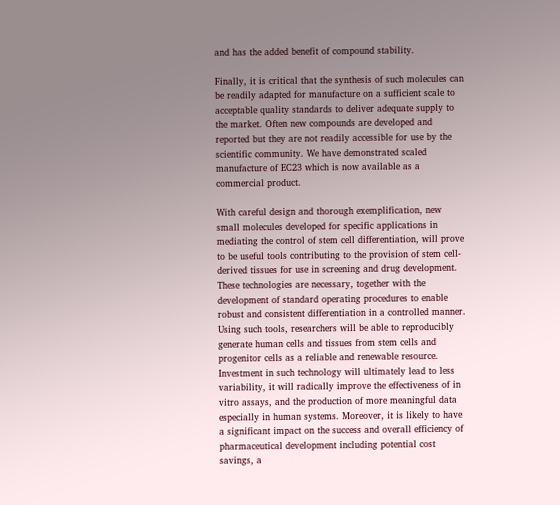and has the added benefit of compound stability.

Finally, it is critical that the synthesis of such molecules can be readily adapted for manufacture on a sufficient scale to acceptable quality standards to deliver adequate supply to the market. Often new compounds are developed and reported but they are not readily accessible for use by the scientific community. We have demonstrated scaled manufacture of EC23 which is now available as a commercial product.

With careful design and thorough exemplification, new small molecules developed for specific applications in mediating the control of stem cell differentiation, will prove to be useful tools contributing to the provision of stem cell-derived tissues for use in screening and drug development. These technologies are necessary, together with the development of standard operating procedures to enable robust and consistent differentiation in a controlled manner. Using such tools, researchers will be able to reproducibly generate human cells and tissues from stem cells and progenitor cells as a reliable and renewable resource. Investment in such technology will ultimately lead to less variability, it will radically improve the effectiveness of in vitro assays, and the production of more meaningful data especially in human systems. Moreover, it is likely to have a significant impact on the success and overall efficiency of pharmaceutical development including potential cost savings, a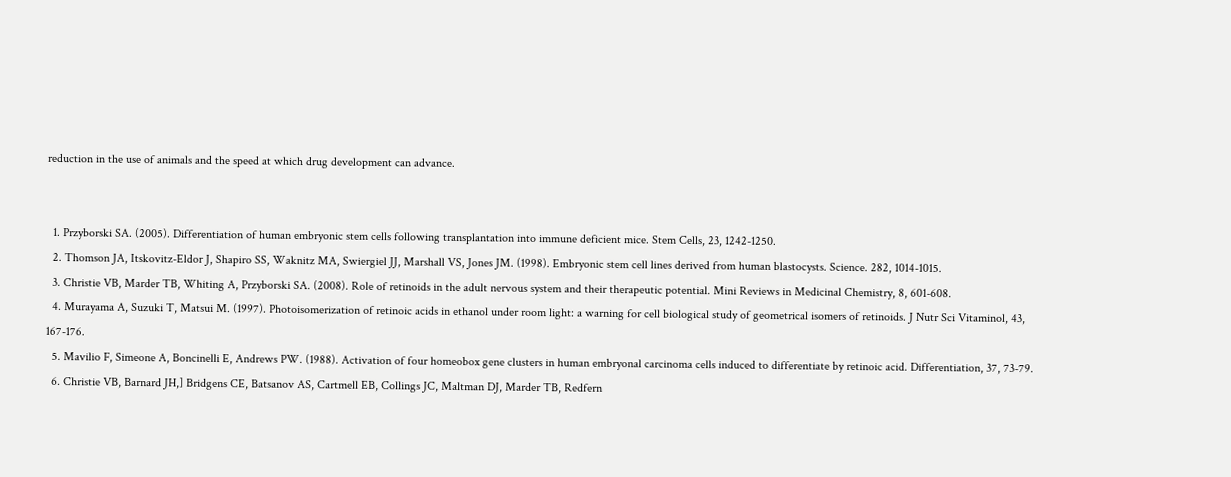reduction in the use of animals and the speed at which drug development can advance.


  1. Przyborski SA. (2005). Differentiation of human embryonic stem cells following transplantation into immune deficient mice. Stem Cells, 23, 1242-1250.
  2. Thomson JA, Itskovitz-Eldor J, Shapiro SS, Waknitz MA, Swiergiel JJ, Marshall VS, Jones JM. (1998). Embryonic stem cell lines derived from human blastocysts. Science. 282, 1014-1015.
  3. Christie VB, Marder TB, Whiting A, Przyborski SA. (2008). Role of retinoids in the adult nervous system and their therapeutic potential. Mini Reviews in Medicinal Chemistry, 8, 601-608.
  4. Murayama A, Suzuki T, Matsui M. (1997). Photoisomerization of retinoic acids in ethanol under room light: a warning for cell biological study of geometrical isomers of retinoids. J Nutr Sci Vitaminol, 43, 167-176.
  5. Mavilio F, Simeone A, Boncinelli E, Andrews PW. (1988). Activation of four homeobox gene clusters in human embryonal carcinoma cells induced to differentiate by retinoic acid. Differentiation, 37, 73-79.
  6. Christie VB, Barnard JH,] Bridgens CE, Batsanov AS, Cartmell EB, Collings JC, Maltman DJ, Marder TB, Redfern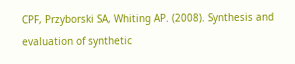CPF, Przyborski SA, Whiting AP. (2008). Synthesis and evaluation of synthetic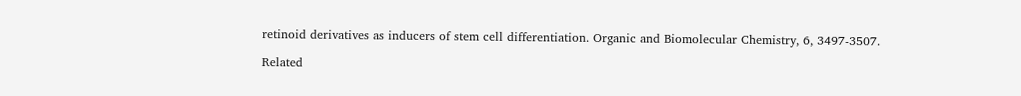retinoid derivatives as inducers of stem cell differentiation. Organic and Biomolecular Chemistry, 6, 3497-3507.

Related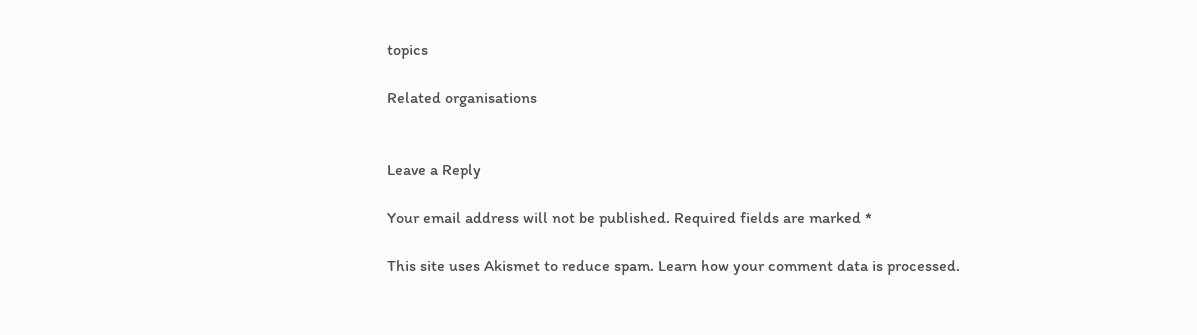topics

Related organisations


Leave a Reply

Your email address will not be published. Required fields are marked *

This site uses Akismet to reduce spam. Learn how your comment data is processed.